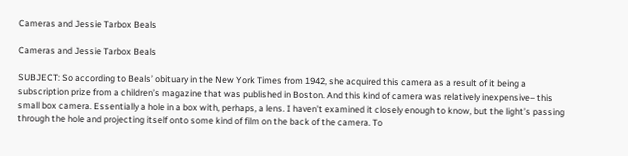Cameras and Jessie Tarbox Beals

Cameras and Jessie Tarbox Beals

SUBJECT: So according to Beals’ obituary in the New York Times from 1942, she acquired this camera as a result of it being a subscription prize from a children’s magazine that was published in Boston. And this kind of camera was relatively inexpensive– this small box camera. Essentially a hole in a box with, perhaps, a lens. I haven’t examined it closely enough to know, but the light’s passing through the hole and projecting itself onto some kind of film on the back of the camera. To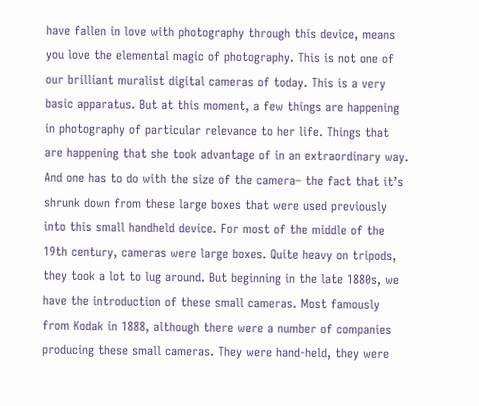have fallen in love with photography through this device, means you love the elemental magic of photography. This is not one of our brilliant muralist digital cameras of today. This is a very basic apparatus. But at this moment, a few things are happening in photography of particular relevance to her life. Things that are happening that she took advantage of in an extraordinary way. And one has to do with the size of the camera– the fact that it’s shrunk down from these large boxes that were used previously into this small handheld device. For most of the middle of the 19th century, cameras were large boxes. Quite heavy on tripods, they took a lot to lug around. But beginning in the late 1880s, we have the introduction of these small cameras. Most famously from Kodak in 1888, although there were a number of companies producing these small cameras. They were hand-held, they were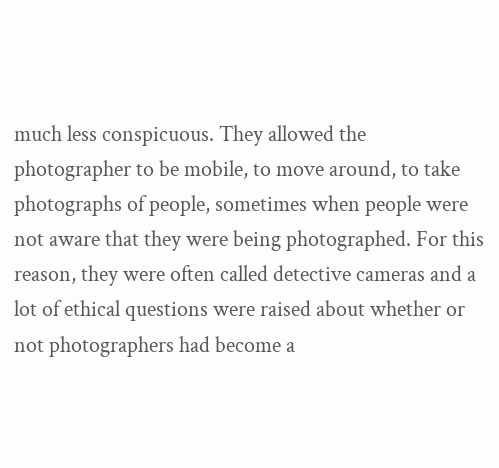much less conspicuous. They allowed the photographer to be mobile, to move around, to take photographs of people, sometimes when people were not aware that they were being photographed. For this reason, they were often called detective cameras and a lot of ethical questions were raised about whether or not photographers had become a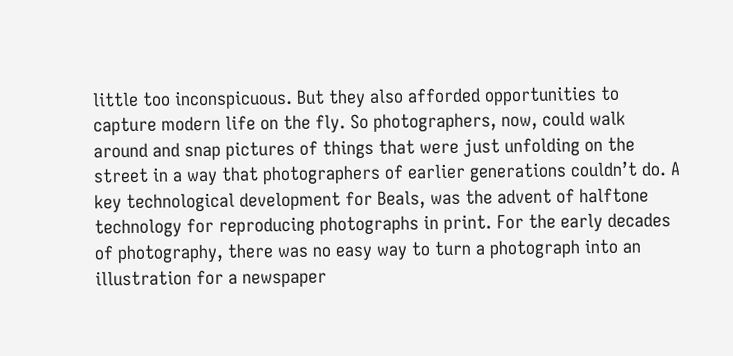little too inconspicuous. But they also afforded opportunities to capture modern life on the fly. So photographers, now, could walk around and snap pictures of things that were just unfolding on the street in a way that photographers of earlier generations couldn’t do. A key technological development for Beals, was the advent of halftone technology for reproducing photographs in print. For the early decades of photography, there was no easy way to turn a photograph into an illustration for a newspaper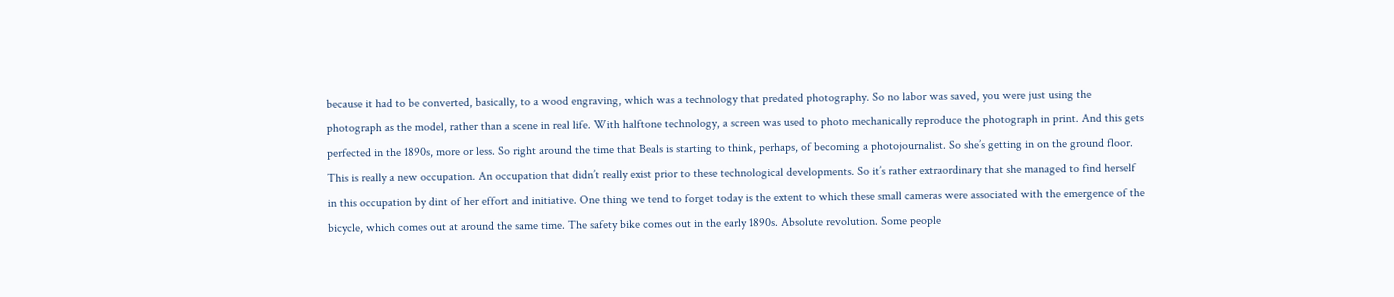because it had to be converted, basically, to a wood engraving, which was a technology that predated photography. So no labor was saved, you were just using the photograph as the model, rather than a scene in real life. With halftone technology, a screen was used to photo mechanically reproduce the photograph in print. And this gets perfected in the 1890s, more or less. So right around the time that Beals is starting to think, perhaps, of becoming a photojournalist. So she’s getting in on the ground floor. This is really a new occupation. An occupation that didn’t really exist prior to these technological developments. So it’s rather extraordinary that she managed to find herself in this occupation by dint of her effort and initiative. One thing we tend to forget today is the extent to which these small cameras were associated with the emergence of the bicycle, which comes out at around the same time. The safety bike comes out in the early 1890s. Absolute revolution. Some people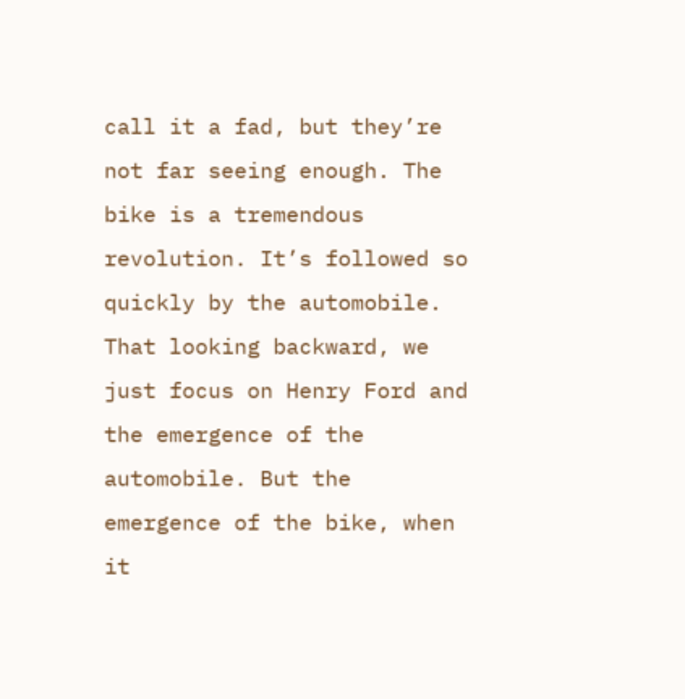call it a fad, but they’re not far seeing enough. The bike is a tremendous revolution. It’s followed so quickly by the automobile. That looking backward, we just focus on Henry Ford and the emergence of the automobile. But the emergence of the bike, when it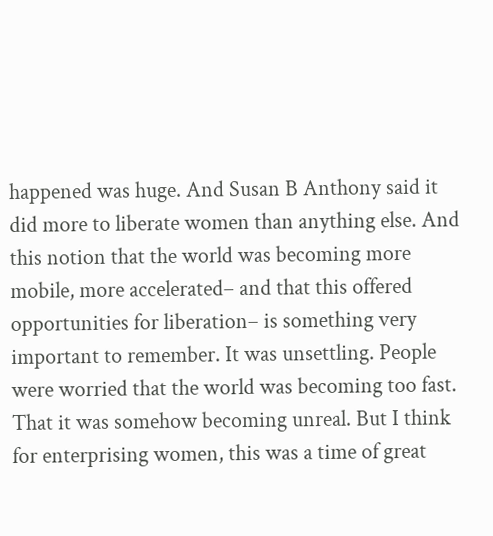happened was huge. And Susan B Anthony said it did more to liberate women than anything else. And this notion that the world was becoming more mobile, more accelerated– and that this offered opportunities for liberation– is something very important to remember. It was unsettling. People were worried that the world was becoming too fast. That it was somehow becoming unreal. But I think for enterprising women, this was a time of great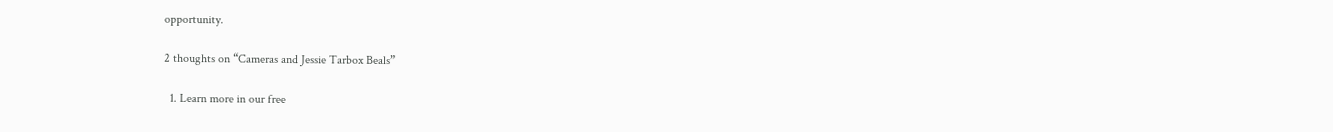opportunity.

2 thoughts on “Cameras and Jessie Tarbox Beals”

  1. Learn more in our free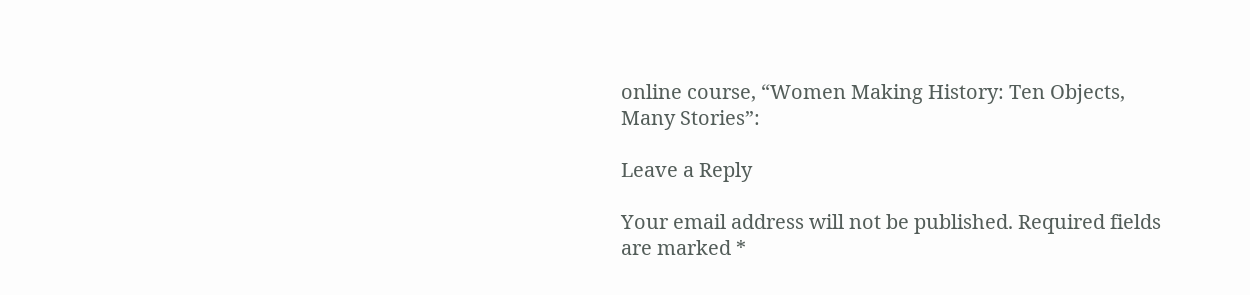online course, “Women Making History: Ten Objects, Many Stories”:

Leave a Reply

Your email address will not be published. Required fields are marked *